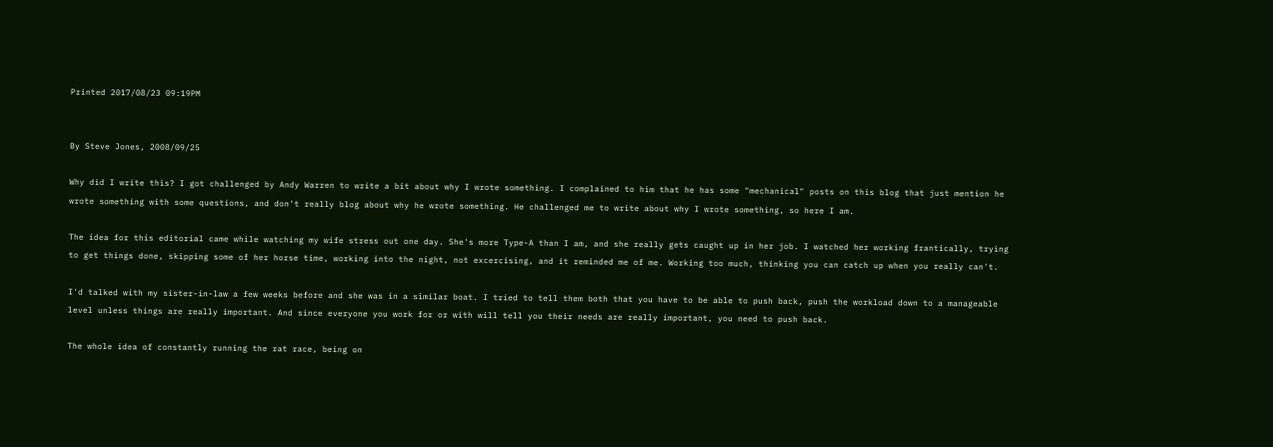Printed 2017/08/23 09:19PM


By Steve Jones, 2008/09/25

Why did I write this? I got challenged by Andy Warren to write a bit about why I wrote something. I complained to him that he has some "mechanical" posts on this blog that just mention he wrote something with some questions, and don't really blog about why he wrote something. He challenged me to write about why I wrote something, so here I am.

The idea for this editorial came while watching my wife stress out one day. She's more Type-A than I am, and she really gets caught up in her job. I watched her working frantically, trying to get things done, skipping some of her horse time, working into the night, not excercising, and it reminded me of me. Working too much, thinking you can catch up when you really can't.

I'd talked with my sister-in-law a few weeks before and she was in a similar boat. I tried to tell them both that you have to be able to push back, push the workload down to a manageable level unless things are really important. And since everyone you work for or with will tell you their needs are really important, you need to push back.

The whole idea of constantly running the rat race, being on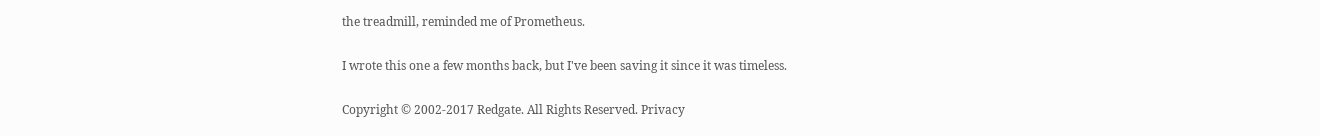the treadmill, reminded me of Prometheus.

I wrote this one a few months back, but I've been saving it since it was timeless.

Copyright © 2002-2017 Redgate. All Rights Reserved. Privacy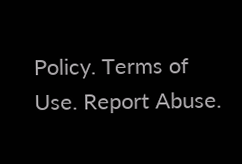Policy. Terms of Use. Report Abuse.